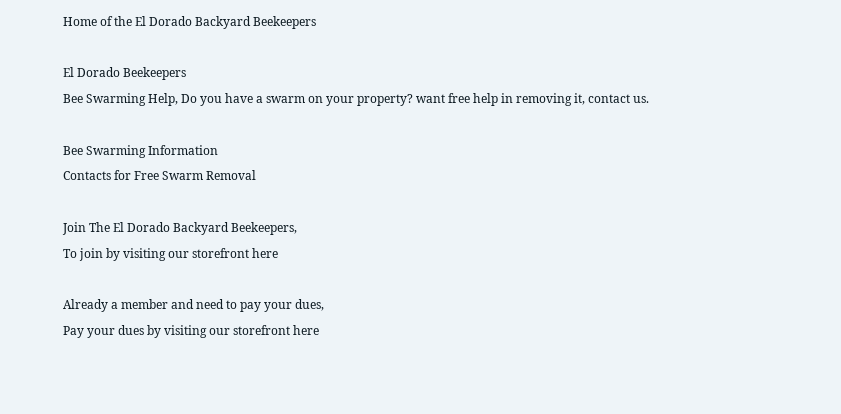Home of the El Dorado Backyard Beekeepers

El Dorado Beekeepers
Bee Swarming Help, Do you have a swarm on your property? want free help in removing it, contact us.

Bee Swarming Information
Contacts for Free Swarm Removal

Join The El Dorado Backyard Beekeepers,
To join by visiting our storefront here

Already a member and need to pay your dues,
Pay your dues by visiting our storefront here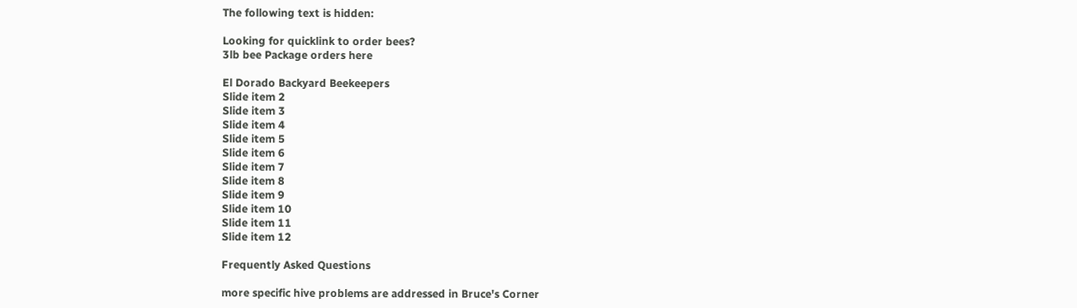The following text is hidden:

Looking for quicklink to order bees?
3lb bee Package orders here

El Dorado Backyard Beekeepers
Slide item 2
Slide item 3
Slide item 4
Slide item 5
Slide item 6
Slide item 7
Slide item 8
Slide item 9
Slide item 10
Slide item 11
Slide item 12

Frequently Asked Questions

more specific hive problems are addressed in Bruce's Corner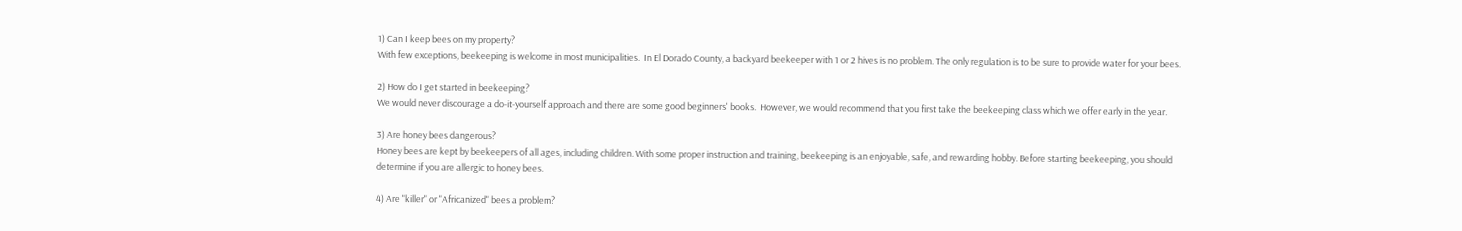1) Can I keep bees on my property?
With few exceptions, beekeeping is welcome in most municipalities.  In El Dorado County, a backyard beekeeper with 1 or 2 hives is no problem. The only regulation is to be sure to provide water for your bees.

2) How do I get started in beekeeping?
We would never discourage a do-it-yourself approach and there are some good beginners' books.  However, we would recommend that you first take the beekeeping class which we offer early in the year.

3) Are honey bees dangerous?
Honey bees are kept by beekeepers of all ages, including children. With some proper instruction and training, beekeeping is an enjoyable, safe, and rewarding hobby. Before starting beekeeping, you should determine if you are allergic to honey bees.

4) Are "killer" or "Africanized" bees a problem?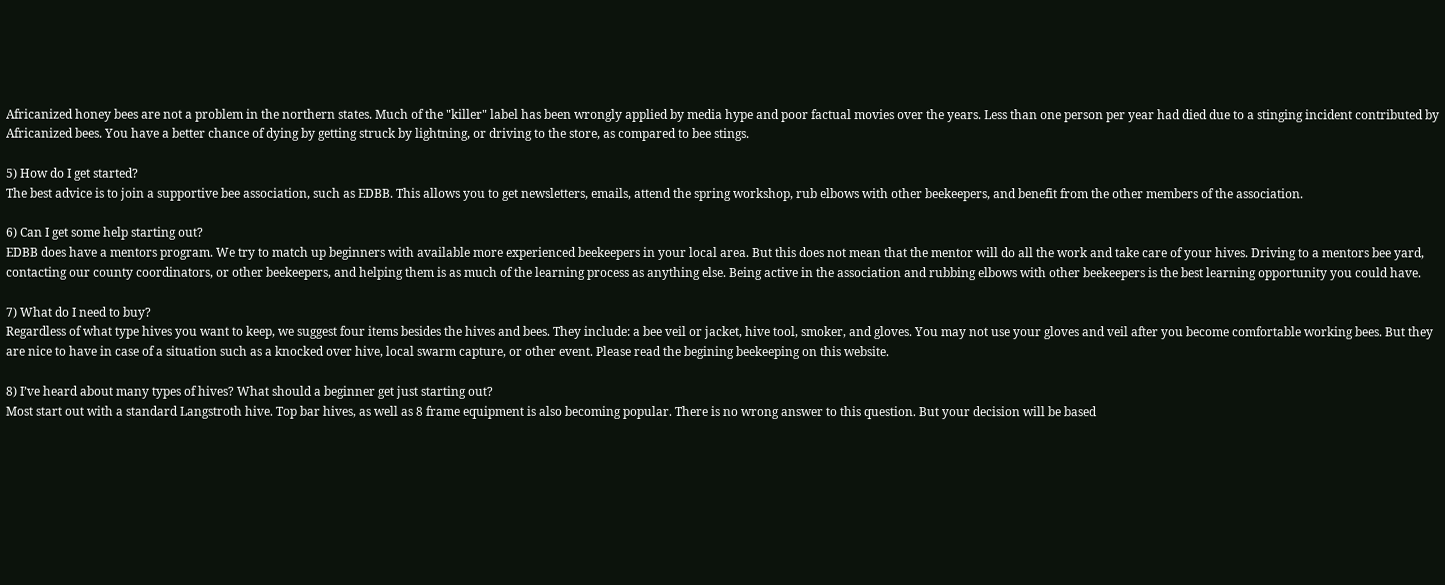Africanized honey bees are not a problem in the northern states. Much of the "killer" label has been wrongly applied by media hype and poor factual movies over the years. Less than one person per year had died due to a stinging incident contributed by Africanized bees. You have a better chance of dying by getting struck by lightning, or driving to the store, as compared to bee stings.

5) How do I get started?
The best advice is to join a supportive bee association, such as EDBB. This allows you to get newsletters, emails, attend the spring workshop, rub elbows with other beekeepers, and benefit from the other members of the association.

6) Can I get some help starting out?
EDBB does have a mentors program. We try to match up beginners with available more experienced beekeepers in your local area. But this does not mean that the mentor will do all the work and take care of your hives. Driving to a mentors bee yard, contacting our county coordinators, or other beekeepers, and helping them is as much of the learning process as anything else. Being active in the association and rubbing elbows with other beekeepers is the best learning opportunity you could have.

7) What do I need to buy?
Regardless of what type hives you want to keep, we suggest four items besides the hives and bees. They include: a bee veil or jacket, hive tool, smoker, and gloves. You may not use your gloves and veil after you become comfortable working bees. But they are nice to have in case of a situation such as a knocked over hive, local swarm capture, or other event. Please read the begining beekeeping on this website.

8) I’ve heard about many types of hives? What should a beginner get just starting out?
Most start out with a standard Langstroth hive. Top bar hives, as well as 8 frame equipment is also becoming popular. There is no wrong answer to this question. But your decision will be based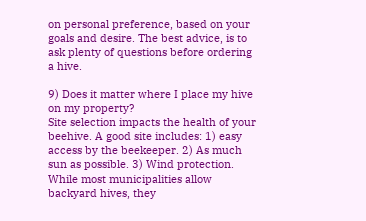on personal preference, based on your goals and desire. The best advice, is to ask plenty of questions before ordering a hive.

9) Does it matter where I place my hive on my property?
Site selection impacts the health of your beehive. A good site includes: 1) easy access by the beekeeper. 2) As much sun as possible. 3) Wind protection. While most municipalities allow backyard hives, they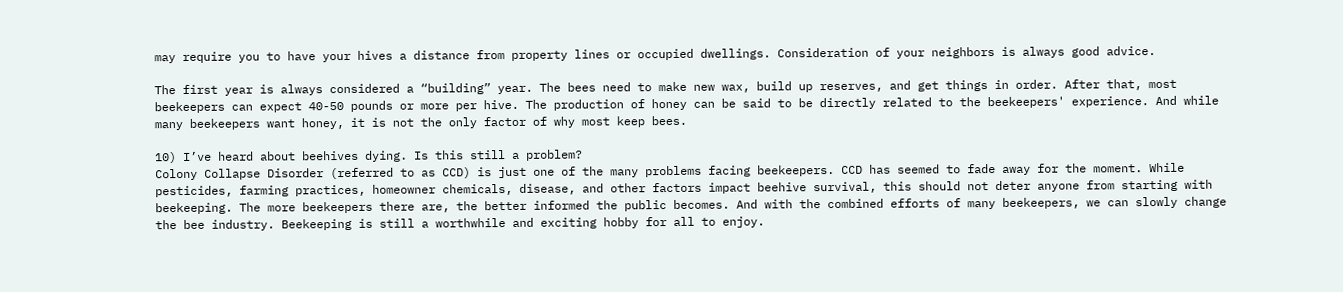may require you to have your hives a distance from property lines or occupied dwellings. Consideration of your neighbors is always good advice.

The first year is always considered a “building” year. The bees need to make new wax, build up reserves, and get things in order. After that, most beekeepers can expect 40-50 pounds or more per hive. The production of honey can be said to be directly related to the beekeepers' experience. And while many beekeepers want honey, it is not the only factor of why most keep bees.

10) I’ve heard about beehives dying. Is this still a problem?
Colony Collapse Disorder (referred to as CCD) is just one of the many problems facing beekeepers. CCD has seemed to fade away for the moment. While pesticides, farming practices, homeowner chemicals, disease, and other factors impact beehive survival, this should not deter anyone from starting with beekeeping. The more beekeepers there are, the better informed the public becomes. And with the combined efforts of many beekeepers, we can slowly change the bee industry. Beekeeping is still a worthwhile and exciting hobby for all to enjoy.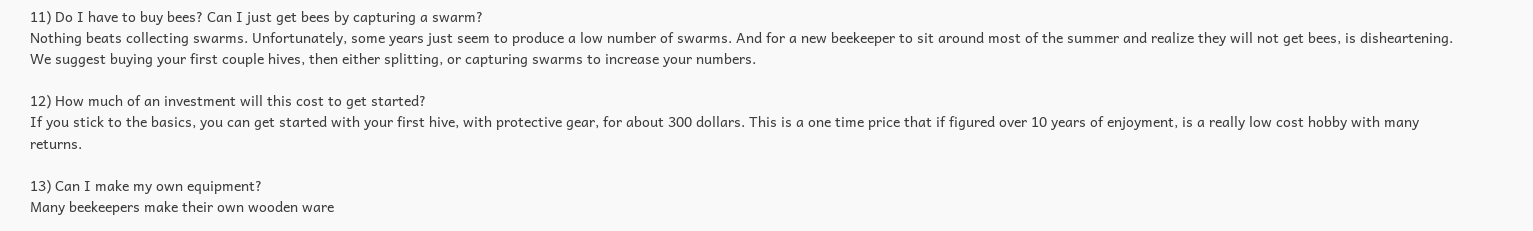11) Do I have to buy bees? Can I just get bees by capturing a swarm?
Nothing beats collecting swarms. Unfortunately, some years just seem to produce a low number of swarms. And for a new beekeeper to sit around most of the summer and realize they will not get bees, is disheartening. We suggest buying your first couple hives, then either splitting, or capturing swarms to increase your numbers.

12) How much of an investment will this cost to get started?
If you stick to the basics, you can get started with your first hive, with protective gear, for about 300 dollars. This is a one time price that if figured over 10 years of enjoyment, is a really low cost hobby with many returns.

13) Can I make my own equipment?
Many beekeepers make their own wooden ware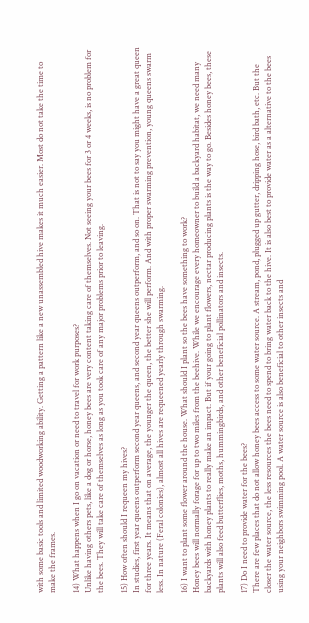with some basic tools and limited woodworking ability. Getting a pattern like a new unassembled hive makes it much easier. Most do not take the time to make the frames.

14) What happens when I go on vacation or need to travel for work purposes?
Unlike having others pets, like a dog or horse, honey bees are very content taking care of themselves. Not seeing your bees for 3 or 4 weeks, is no problem for the bees. They will take care of themselves as long as you took care of any major problems prior to leaving.

15) How often should I requeen my hives?
In studies, first year queens outperform second year queens, and second year queens outperform, and so on. That is not to say you might have a great queen for three years. It means that on average, the younger the queen, the better she will perform. And with proper swarming prevention, young queens swarm less. In nature (Feral colonies), almost all hives are requeened yearly through swarming.

16) I want to plant some flower around the house. What should I plant so the bees have something to work?
Honey bees will normally forage for up to two miles from the beehive. While we encourage every homeowner to build a backyard habitat, we need many backyards with honey plants to really make an impact. But if your going to plant flowers, nectar producing plants is the way to go. Besides honey bees, these plants will also feed butterflies, moths, hummingbirds, and other beneficial pollinators and insects.

17) Do I need to provide water for the bees?
There are few places that do not allow honey bees access to some water source. A stream, pond, plugged up gutter, dripping hose, bird bath, etc. But the closer the water source, the less resources the bees need to spend to bring water back to the hive. It is also best to provide water as a alternative to the bees using your neighbors swimming pool. A water source is also beneficial to other insects and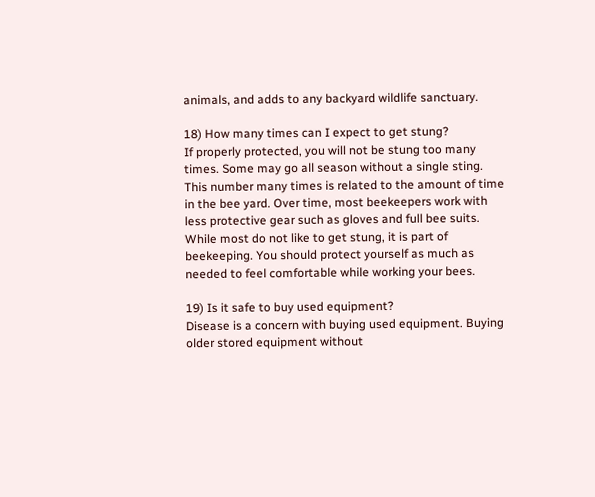animals, and adds to any backyard wildlife sanctuary.

18) How many times can I expect to get stung?
If properly protected, you will not be stung too many times. Some may go all season without a single sting. This number many times is related to the amount of time in the bee yard. Over time, most beekeepers work with less protective gear such as gloves and full bee suits. While most do not like to get stung, it is part of beekeeping. You should protect yourself as much as needed to feel comfortable while working your bees.

19) Is it safe to buy used equipment?
Disease is a concern with buying used equipment. Buying older stored equipment without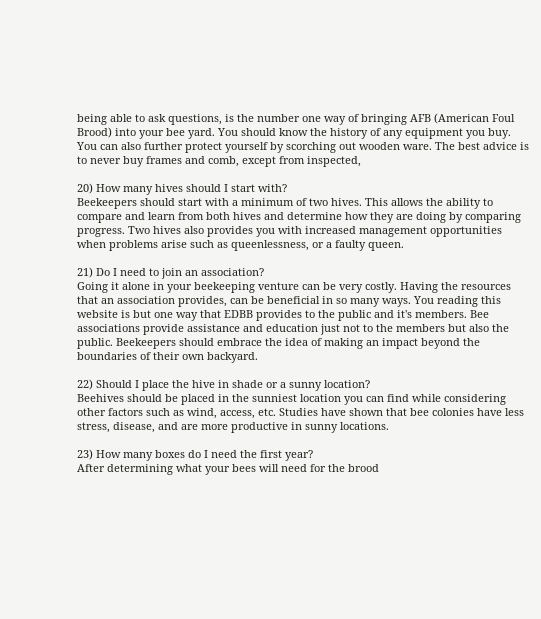being able to ask questions, is the number one way of bringing AFB (American Foul Brood) into your bee yard. You should know the history of any equipment you buy. You can also further protect yourself by scorching out wooden ware. The best advice is to never buy frames and comb, except from inspected,

20) How many hives should I start with?
Beekeepers should start with a minimum of two hives. This allows the ability to compare and learn from both hives and determine how they are doing by comparing progress. Two hives also provides you with increased management opportunities when problems arise such as queenlessness, or a faulty queen.

21) Do I need to join an association?
Going it alone in your beekeeping venture can be very costly. Having the resources that an association provides, can be beneficial in so many ways. You reading this website is but one way that EDBB provides to the public and it's members. Bee associations provide assistance and education just not to the members but also the public. Beekeepers should embrace the idea of making an impact beyond the boundaries of their own backyard.

22) Should I place the hive in shade or a sunny location?
Beehives should be placed in the sunniest location you can find while considering other factors such as wind, access, etc. Studies have shown that bee colonies have less stress, disease, and are more productive in sunny locations.

23) How many boxes do I need the first year?
After determining what your bees will need for the brood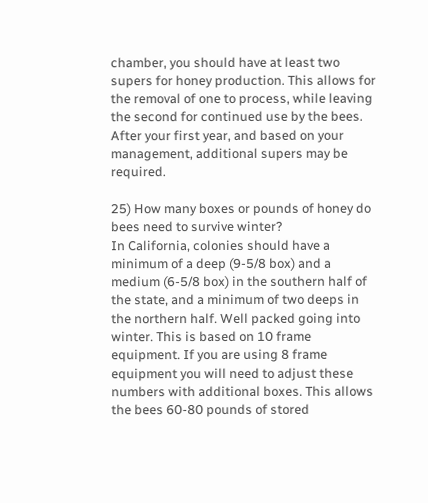chamber, you should have at least two supers for honey production. This allows for the removal of one to process, while leaving the second for continued use by the bees. After your first year, and based on your management, additional supers may be required.

25) How many boxes or pounds of honey do bees need to survive winter?
In California, colonies should have a minimum of a deep (9-5/8 box) and a medium (6-5/8 box) in the southern half of the state, and a minimum of two deeps in the northern half. Well packed going into winter. This is based on 10 frame equipment. If you are using 8 frame equipment you will need to adjust these numbers with additional boxes. This allows the bees 60-80 pounds of stored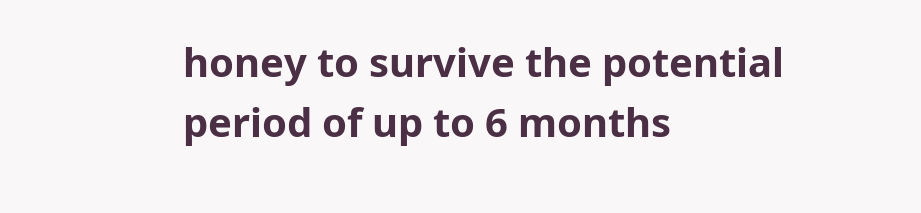honey to survive the potential period of up to 6 months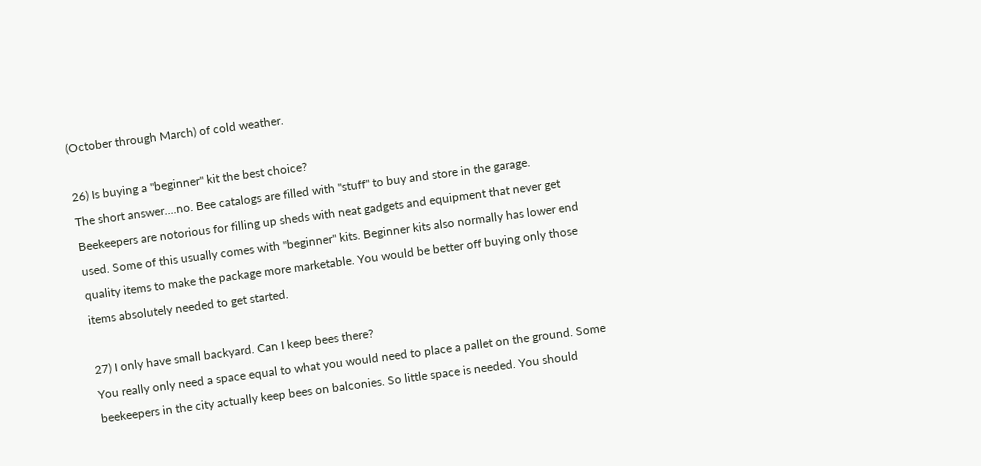(October through March) of cold weather.

26) Is buying a "beginner" kit the best choice?
The short answer....no. Bee catalogs are filled with "stuff" to buy and store in the garage. Beekeepers are notorious for filling up sheds with neat gadgets and equipment that never get used. Some of this usually comes with "beginner" kits. Beginner kits also normally has lower end quality items to make the package more marketable. You would be better off buying only those items absolutely needed to get started.

27) I only have small backyard. Can I keep bees there?
You really only need a space equal to what you would need to place a pallet on the ground. Some beekeepers in the city actually keep bees on balconies. So little space is needed. You should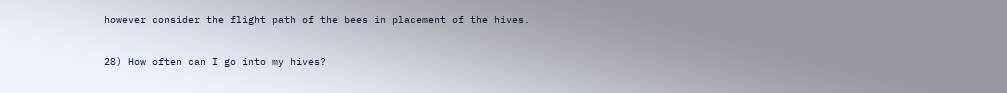however consider the flight path of the bees in placement of the hives.

28) How often can I go into my hives?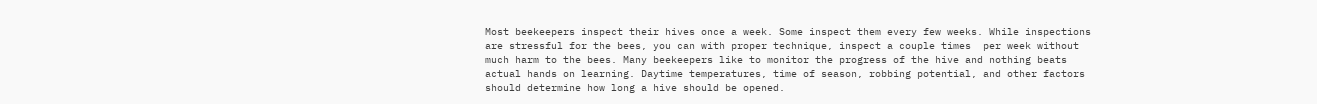Most beekeepers inspect their hives once a week. Some inspect them every few weeks. While inspections are stressful for the bees, you can with proper technique, inspect a couple times  per week without much harm to the bees. Many beekeepers like to monitor the progress of the hive and nothing beats actual hands on learning. Daytime temperatures, time of season, robbing potential, and other factors should determine how long a hive should be opened.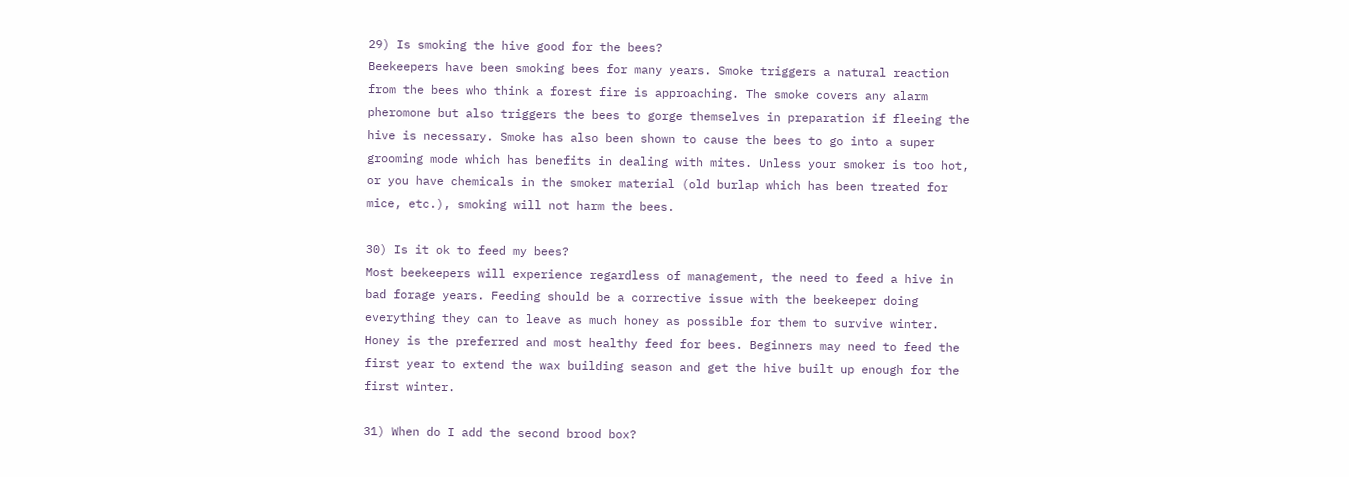29) Is smoking the hive good for the bees?
Beekeepers have been smoking bees for many years. Smoke triggers a natural reaction from the bees who think a forest fire is approaching. The smoke covers any alarm pheromone but also triggers the bees to gorge themselves in preparation if fleeing the hive is necessary. Smoke has also been shown to cause the bees to go into a super grooming mode which has benefits in dealing with mites. Unless your smoker is too hot, or you have chemicals in the smoker material (old burlap which has been treated for mice, etc.), smoking will not harm the bees.

30) Is it ok to feed my bees?
Most beekeepers will experience regardless of management, the need to feed a hive in bad forage years. Feeding should be a corrective issue with the beekeeper doing everything they can to leave as much honey as possible for them to survive winter. Honey is the preferred and most healthy feed for bees. Beginners may need to feed the first year to extend the wax building season and get the hive built up enough for the first winter.

31) When do I add the second brood box?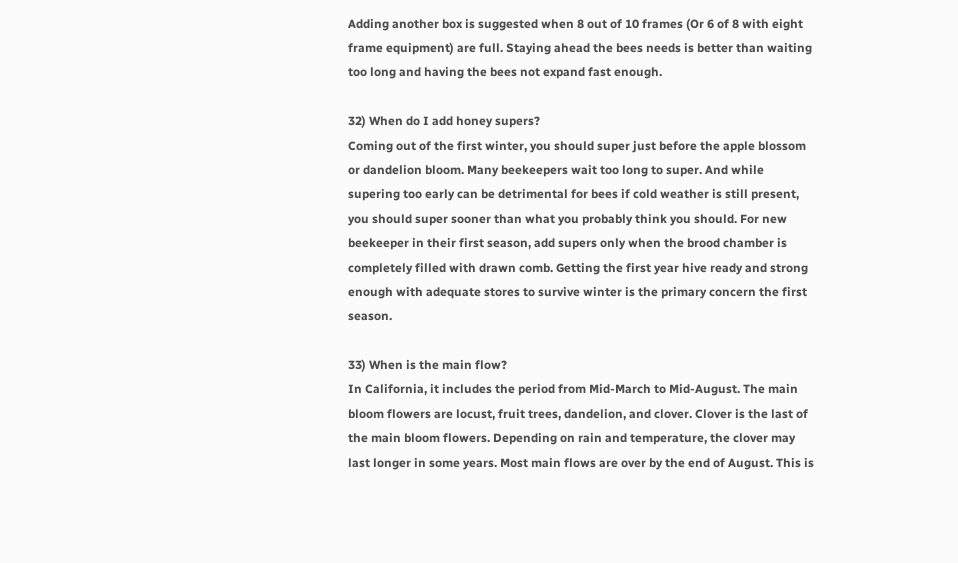Adding another box is suggested when 8 out of 10 frames (Or 6 of 8 with eight frame equipment) are full. Staying ahead the bees needs is better than waiting too long and having the bees not expand fast enough.

32) When do I add honey supers?
Coming out of the first winter, you should super just before the apple blossom or dandelion bloom. Many beekeepers wait too long to super. And while supering too early can be detrimental for bees if cold weather is still present, you should super sooner than what you probably think you should. For new beekeeper in their first season, add supers only when the brood chamber is completely filled with drawn comb. Getting the first year hive ready and strong enough with adequate stores to survive winter is the primary concern the first season.

33) When is the main flow?
In California, it includes the period from Mid-March to Mid-August. The main bloom flowers are locust, fruit trees, dandelion, and clover. Clover is the last of the main bloom flowers. Depending on rain and temperature, the clover may last longer in some years. Most main flows are over by the end of August. This is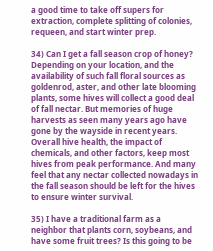a good time to take off supers for extraction, complete splitting of colonies, requeen, and start winter prep.

34) Can I get a fall season crop of honey?
Depending on your location, and the availability of such fall floral sources as goldenrod, aster, and other late blooming plants, some hives will collect a good deal of fall nectar. But memories of huge harvests as seen many years ago have gone by the wayside in recent years. Overall hive health, the impact of chemicals, and other factors, keep most hives from peak performance. And many feel that any nectar collected nowadays in the fall season should be left for the hives to ensure winter survival.

35) I have a traditional farm as a neighbor that plants corn, soybeans, and have some fruit trees? Is this going to be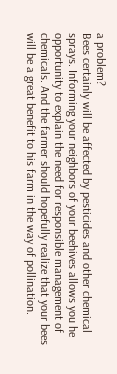a problem?
Bees certainly will be affected by pesticides and other chemical sprays. Informing your neighbors of your beehives allows you he opportunity to explain the need for responsible management of chemicals. And the farmer should hopefully realize that your bees will be a great benefit to his farm in the way of pollination.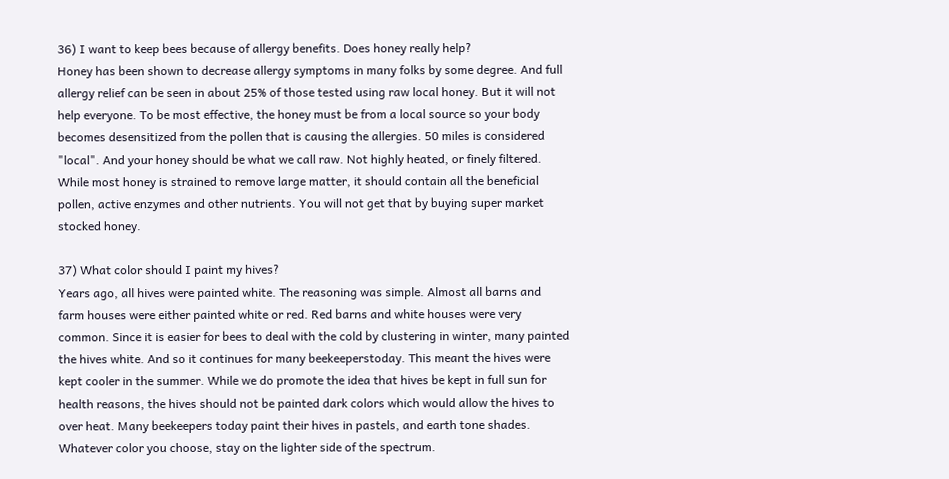36) I want to keep bees because of allergy benefits. Does honey really help?
Honey has been shown to decrease allergy symptoms in many folks by some degree. And full allergy relief can be seen in about 25% of those tested using raw local honey. But it will not help everyone. To be most effective, the honey must be from a local source so your body becomes desensitized from the pollen that is causing the allergies. 50 miles is considered "local". And your honey should be what we call raw. Not highly heated, or finely filtered. While most honey is strained to remove large matter, it should contain all the beneficial pollen, active enzymes and other nutrients. You will not get that by buying super market stocked honey.

37) What color should I paint my hives?
Years ago, all hives were painted white. The reasoning was simple. Almost all barns and farm houses were either painted white or red. Red barns and white houses were very common. Since it is easier for bees to deal with the cold by clustering in winter, many painted the hives white. And so it continues for many beekeeperstoday. This meant the hives were kept cooler in the summer. While we do promote the idea that hives be kept in full sun for health reasons, the hives should not be painted dark colors which would allow the hives to over heat. Many beekeepers today paint their hives in pastels, and earth tone shades. Whatever color you choose, stay on the lighter side of the spectrum.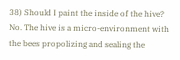38) Should I paint the inside of the hive?
No. The hive is a micro-environment with the bees propolizing and sealing the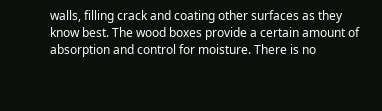walls, filling crack and coating other surfaces as they know best. The wood boxes provide a certain amount of absorption and control for moisture. There is no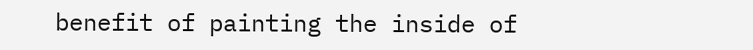benefit of painting the inside of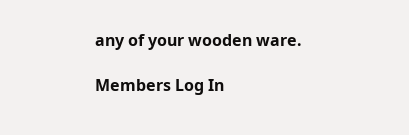any of your wooden ware.

Members Log In